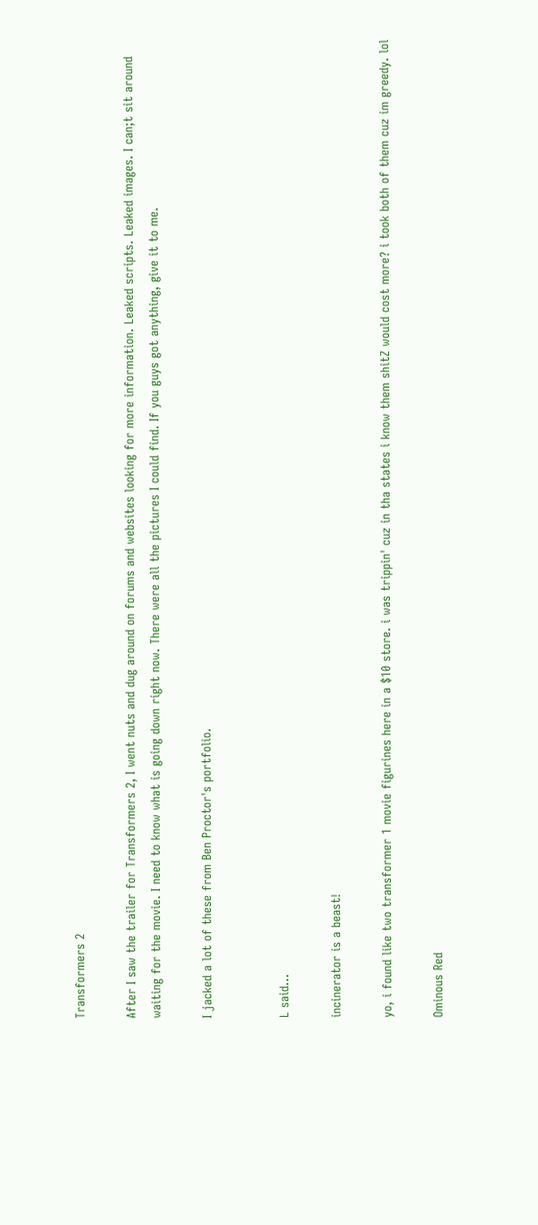Transformers 2

After I saw the trailer for Transformers 2, I went nuts and dug around on forums and websites looking for more information. Leaked scripts. Leaked images. I can;t sit around waiting for the movie. I need to know what is going down right now. There were all the pictures I could find. If you guys got anything, give it to me.

I jacked a lot of these from Ben Proctor's portfolio.


L said...

incinerator is a beast!

yo, i found like two transformer 1 movie figurines here in a $10 store. i was trippin' cuz in tha states i know them shitZ would cost more? i took both of them cuz im greedy. lol

Ominous Red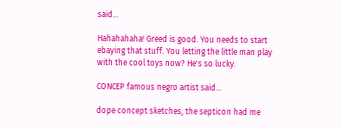said...

Hahahahaha! Greed is good. You needs to start ebaying that stuff. You letting the little man play with the cool toys now? He's so lucky.

CONCEP famous negro artist said...

dope concept sketches, the septicon had me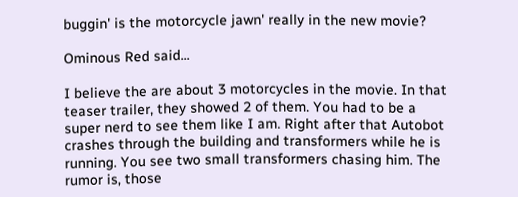buggin' is the motorcycle jawn' really in the new movie?

Ominous Red said...

I believe the are about 3 motorcycles in the movie. In that teaser trailer, they showed 2 of them. You had to be a super nerd to see them like I am. Right after that Autobot crashes through the building and transformers while he is running. You see two small transformers chasing him. The rumor is, those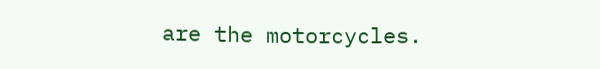are the motorcycles.